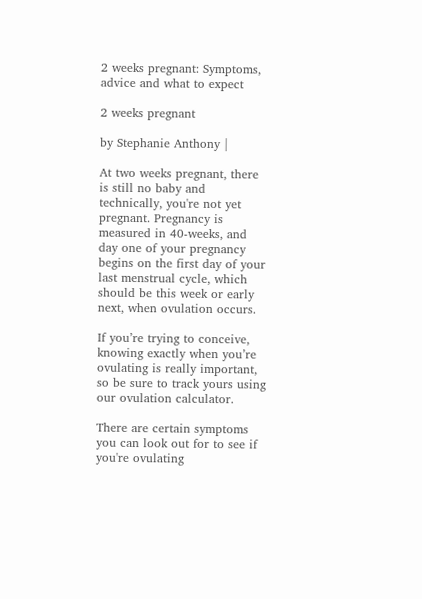2 weeks pregnant: Symptoms, advice and what to expect

2 weeks pregnant

by Stephanie Anthony |

At two weeks pregnant, there is still no baby and technically, you're not yet pregnant. Pregnancy is measured in 40-weeks, and day one of your pregnancy begins on the first day of your last menstrual cycle, which should be this week or early next, when ovulation occurs.

If you’re trying to conceive, knowing exactly when you’re ovulating is really important, so be sure to track yours using our ovulation calculator.

There are certain symptoms you can look out for to see if you're ovulating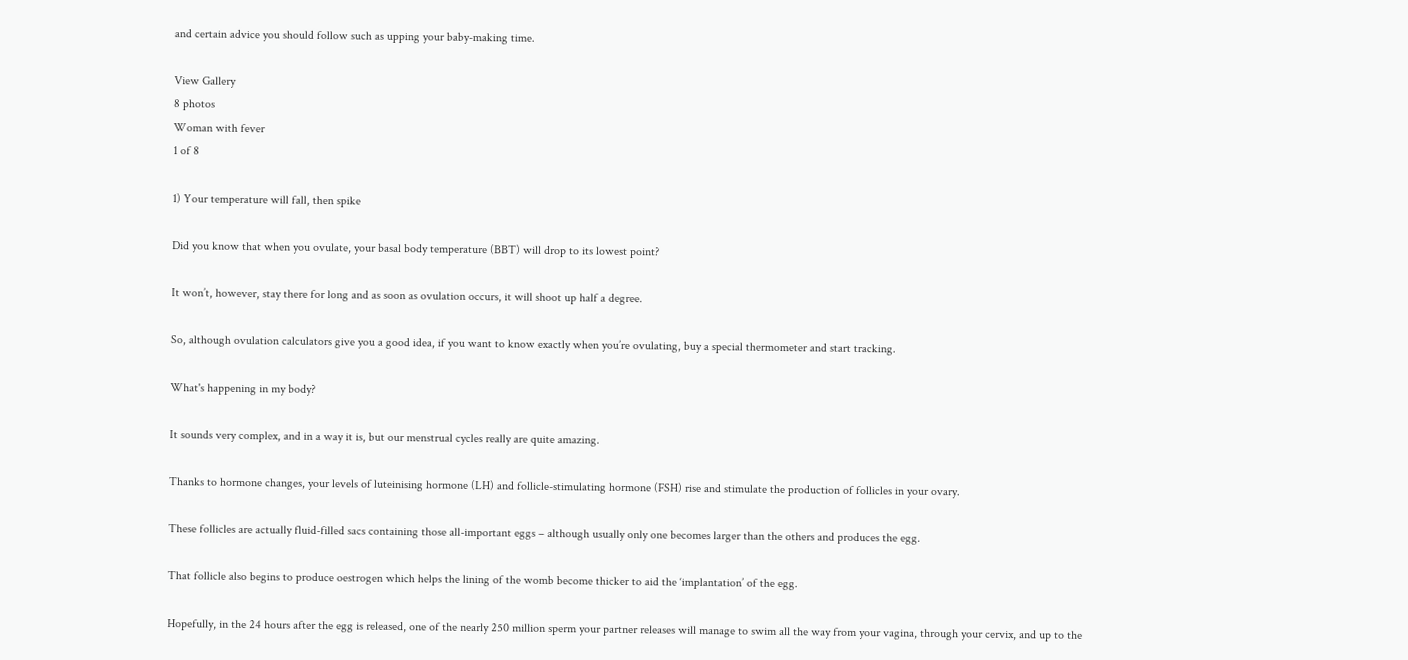and certain advice you should follow such as upping your baby-making time.

View Gallery
8 photos
Woman with fever
1 of 8

1) Your temperature will fall, then spike

Did you know that when you ovulate, your basal body temperature (BBT) will drop to its lowest point?

It won’t, however, stay there for long and as soon as ovulation occurs, it will shoot up half a degree.

So, although ovulation calculators give you a good idea, if you want to know exactly when you’re ovulating, buy a special thermometer and start tracking.

What's happening in my body?

It sounds very complex, and in a way it is, but our menstrual cycles really are quite amazing.

Thanks to hormone changes, your levels of luteinising hormone (LH) and follicle-stimulating hormone (FSH) rise and stimulate the production of follicles in your ovary.

These follicles are actually fluid-filled sacs containing those all-important eggs – although usually only one becomes larger than the others and produces the egg.

That follicle also begins to produce oestrogen which helps the lining of the womb become thicker to aid the ‘implantation’ of the egg.

Hopefully, in the 24 hours after the egg is released, one of the nearly 250 million sperm your partner releases will manage to swim all the way from your vagina, through your cervix, and up to the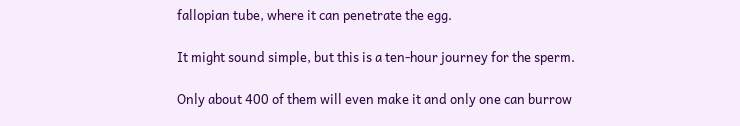fallopian tube, where it can penetrate the egg.

It might sound simple, but this is a ten-hour journey for the sperm.

Only about 400 of them will even make it and only one can burrow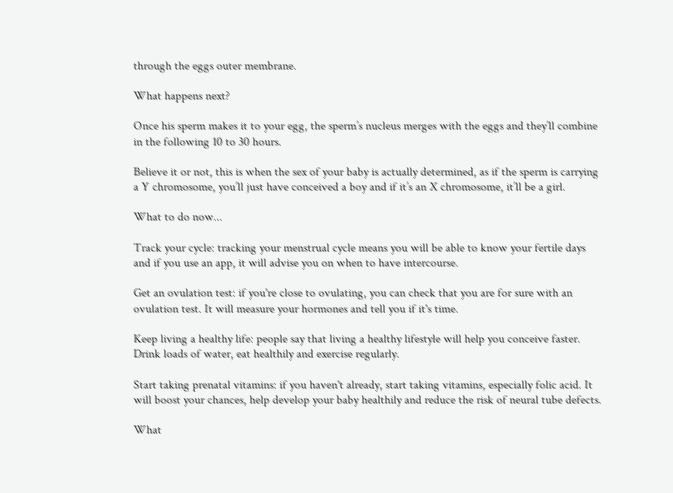through the eggs outer membrane.

What happens next?

Once his sperm makes it to your egg, the sperm’s nucleus merges with the eggs and they’ll combine in the following 10 to 30 hours.

Believe it or not, this is when the sex of your baby is actually determined, as if the sperm is carrying a Y chromosome, you’ll just have conceived a boy and if it’s an X chromosome, it’ll be a girl.

What to do now...

Track your cycle: tracking your menstrual cycle means you will be able to know your fertile days and if you use an app, it will advise you on when to have intercourse.

Get an ovulation test: if you're close to ovulating, you can check that you are for sure with an ovulation test. It will measure your hormones and tell you if it's time.

Keep living a healthy life: people say that living a healthy lifestyle will help you conceive faster. Drink loads of water, eat healthily and exercise regularly.

Start taking prenatal vitamins: if you haven't already, start taking vitamins, especially folic acid. It will boost your chances, help develop your baby healthily and reduce the risk of neural tube defects.

What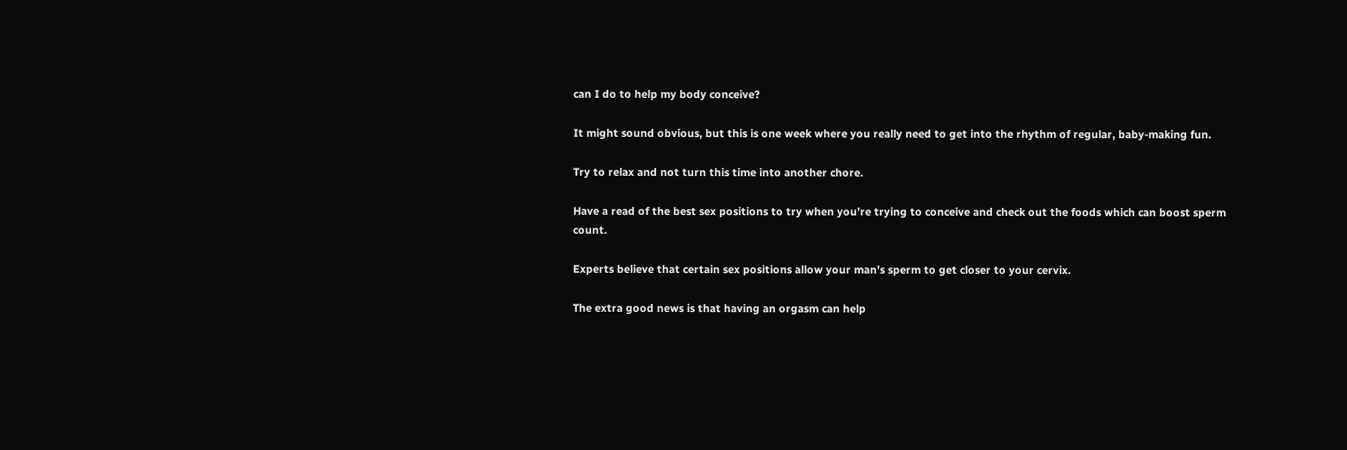can I do to help my body conceive?

It might sound obvious, but this is one week where you really need to get into the rhythm of regular, baby-making fun.

Try to relax and not turn this time into another chore.

Have a read of the best sex positions to try when you’re trying to conceive and check out the foods which can boost sperm count.

Experts believe that certain sex positions allow your man’s sperm to get closer to your cervix.

The extra good news is that having an orgasm can help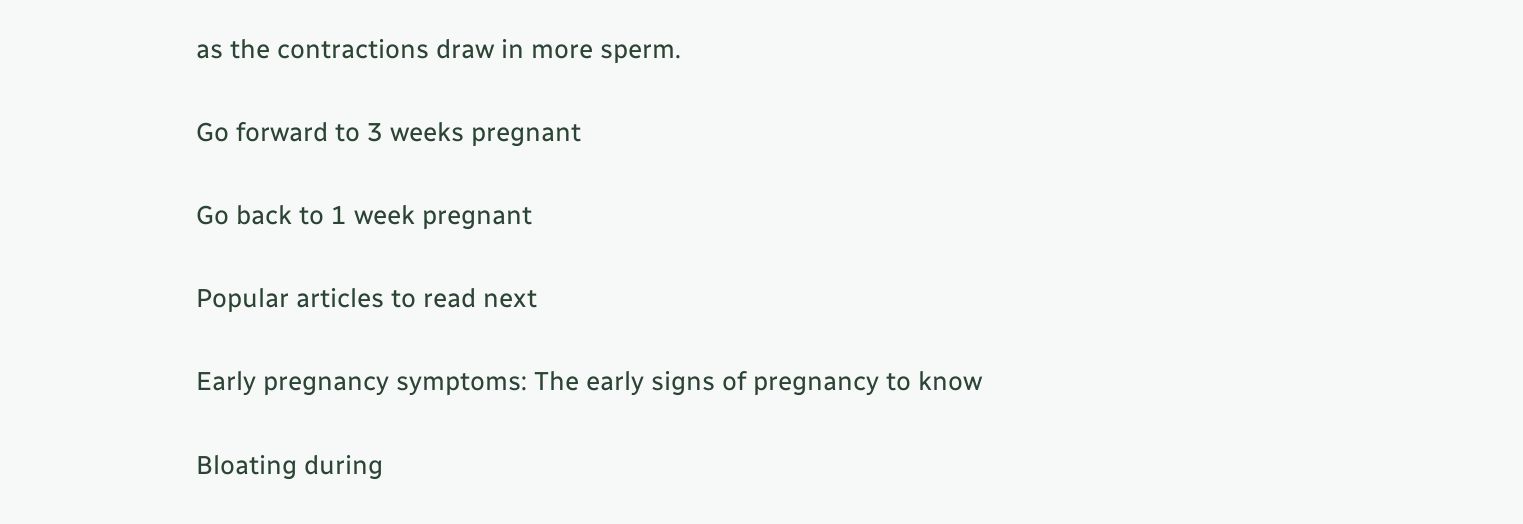as the contractions draw in more sperm.

Go forward to 3 weeks pregnant

Go back to 1 week pregnant

Popular articles to read next

Early pregnancy symptoms: The early signs of pregnancy to know

Bloating during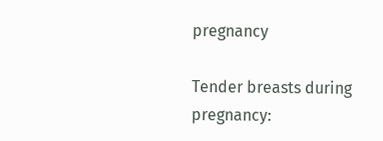pregnancy

Tender breasts during pregnancy: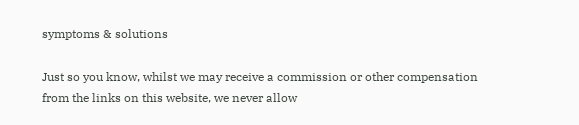symptoms & solutions

Just so you know, whilst we may receive a commission or other compensation from the links on this website, we never allow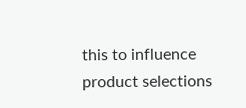this to influence product selections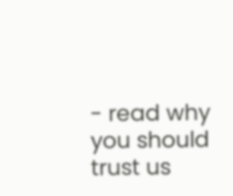- read why you should trust us